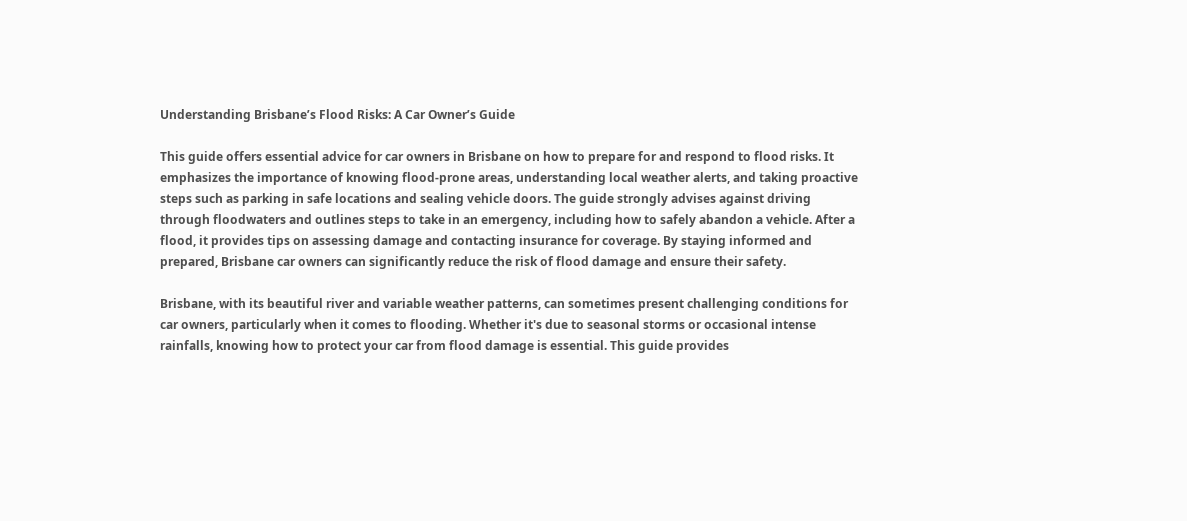Understanding Brisbane’s Flood Risks: A Car Owner’s Guide

This guide offers essential advice for car owners in Brisbane on how to prepare for and respond to flood risks. It emphasizes the importance of knowing flood-prone areas, understanding local weather alerts, and taking proactive steps such as parking in safe locations and sealing vehicle doors. The guide strongly advises against driving through floodwaters and outlines steps to take in an emergency, including how to safely abandon a vehicle. After a flood, it provides tips on assessing damage and contacting insurance for coverage. By staying informed and prepared, Brisbane car owners can significantly reduce the risk of flood damage and ensure their safety.

Brisbane, with its beautiful river and variable weather patterns, can sometimes present challenging conditions for car owners, particularly when it comes to flooding. Whether it's due to seasonal storms or occasional intense rainfalls, knowing how to protect your car from flood damage is essential. This guide provides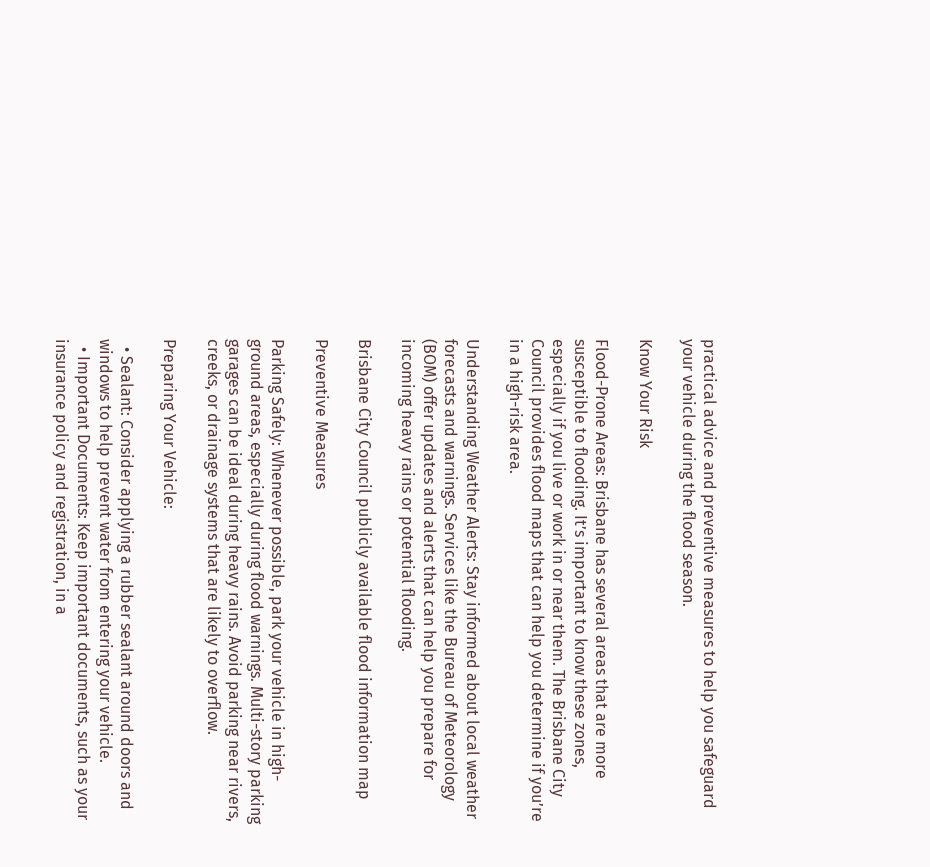practical advice and preventive measures to help you safeguard your vehicle during the flood season.

Know Your Risk

Flood-Prone Areas: Brisbane has several areas that are more susceptible to flooding. It’s important to know these zones, especially if you live or work in or near them. The Brisbane City Council provides flood maps that can help you determine if you’re in a high-risk area.

Understanding Weather Alerts: Stay informed about local weather forecasts and warnings. Services like the Bureau of Meteorology (BOM) offer updates and alerts that can help you prepare for incoming heavy rains or potential flooding.

Brisbane City Council publicly available flood information map

Preventive Measures

Parking Safely: Whenever possible, park your vehicle in high-ground areas, especially during flood warnings. Multi-story parking garages can be ideal during heavy rains. Avoid parking near rivers, creeks, or drainage systems that are likely to overflow.

Preparing Your Vehicle:

  • Sealant: Consider applying a rubber sealant around doors and windows to help prevent water from entering your vehicle.
  • Important Documents: Keep important documents, such as your insurance policy and registration, in a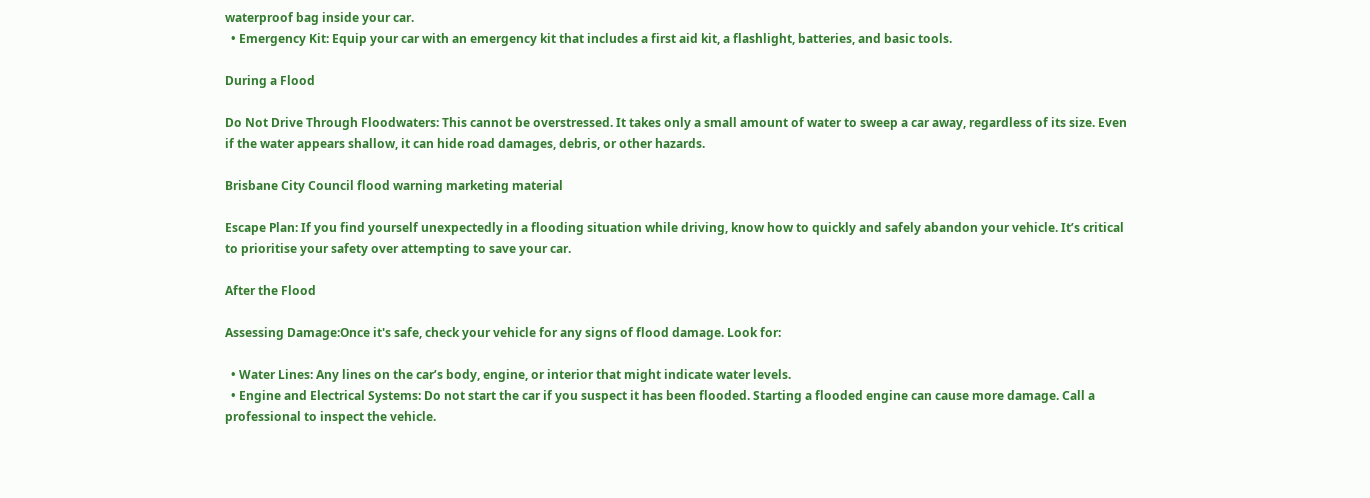waterproof bag inside your car.
  • Emergency Kit: Equip your car with an emergency kit that includes a first aid kit, a flashlight, batteries, and basic tools.

During a Flood

Do Not Drive Through Floodwaters: This cannot be overstressed. It takes only a small amount of water to sweep a car away, regardless of its size. Even if the water appears shallow, it can hide road damages, debris, or other hazards.

Brisbane City Council flood warning marketing material

Escape Plan: If you find yourself unexpectedly in a flooding situation while driving, know how to quickly and safely abandon your vehicle. It’s critical to prioritise your safety over attempting to save your car.

After the Flood

Assessing Damage:Once it's safe, check your vehicle for any signs of flood damage. Look for:

  • Water Lines: Any lines on the car’s body, engine, or interior that might indicate water levels.
  • Engine and Electrical Systems: Do not start the car if you suspect it has been flooded. Starting a flooded engine can cause more damage. Call a professional to inspect the vehicle.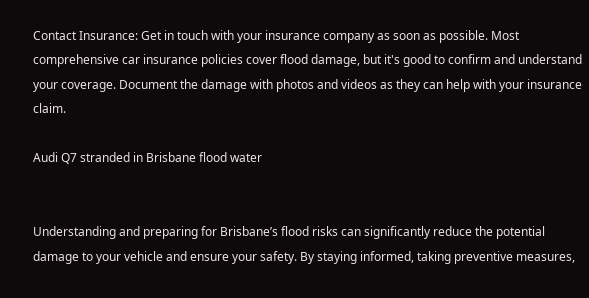Contact Insurance: Get in touch with your insurance company as soon as possible. Most comprehensive car insurance policies cover flood damage, but it's good to confirm and understand your coverage. Document the damage with photos and videos as they can help with your insurance claim.

Audi Q7 stranded in Brisbane flood water


Understanding and preparing for Brisbane’s flood risks can significantly reduce the potential damage to your vehicle and ensure your safety. By staying informed, taking preventive measures,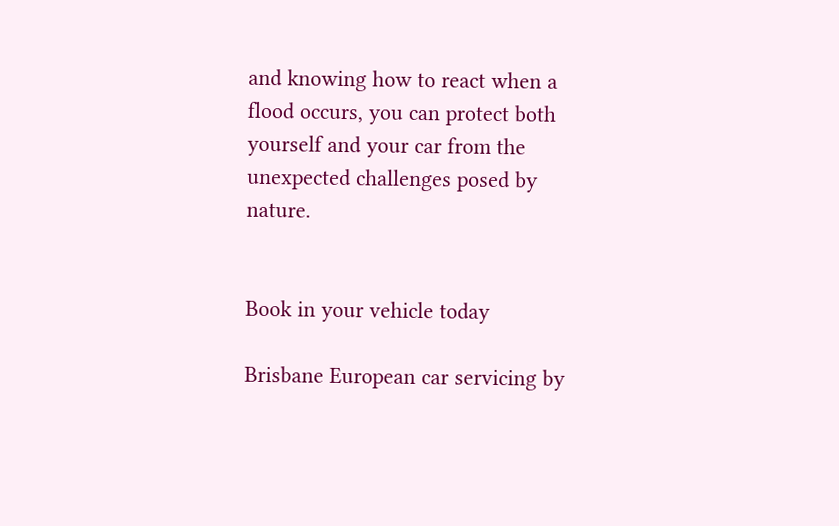and knowing how to react when a flood occurs, you can protect both yourself and your car from the unexpected challenges posed by nature.


Book in your vehicle today

Brisbane European car servicing by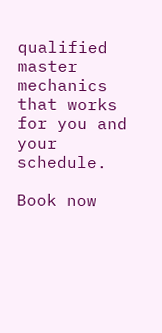qualified master mechanics that works for you and your schedule.

Book now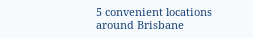5 convenient locations around Brisbane